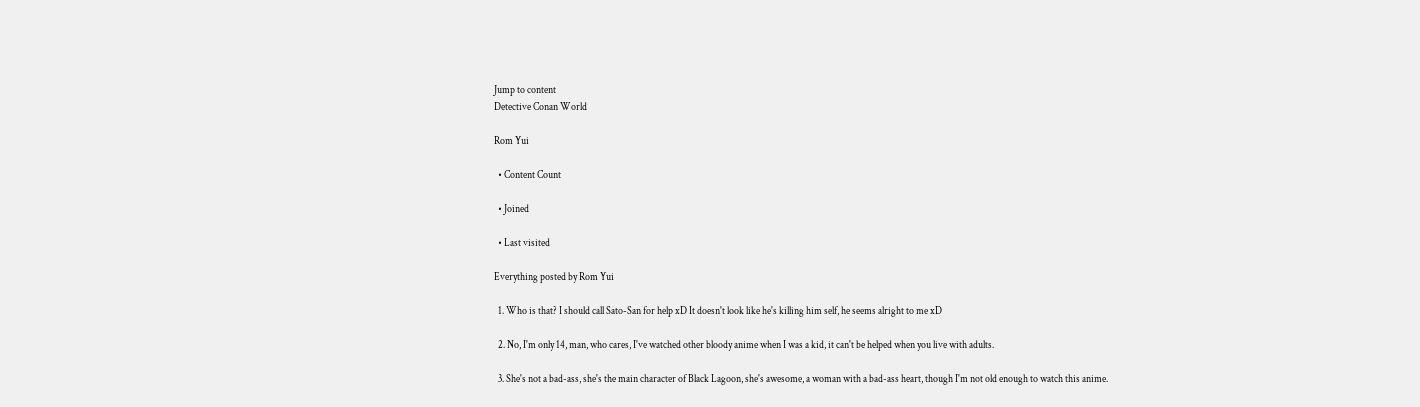Jump to content
Detective Conan World

Rom Yui

  • Content Count

  • Joined

  • Last visited

Everything posted by Rom Yui

  1. Who is that? I should call Sato-San for help xD It doesn't look like he's killing him self, he seems alright to me xD

  2. No, I'm only 14, man, who cares, I've watched other bloody anime when I was a kid, it can't be helped when you live with adults.

  3. She's not a bad-ass, she's the main character of Black Lagoon, she's awesome, a woman with a bad-ass heart, though I'm not old enough to watch this anime.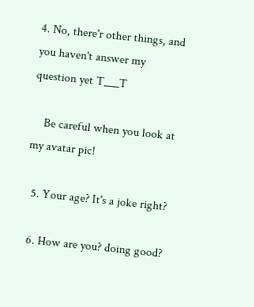4. No, there'r other things, and you haven't answer my question yet T___T

    Be careful when you look at my avatar pic!

  5. Your age? It's a joke right?

  6. How are you? doing good?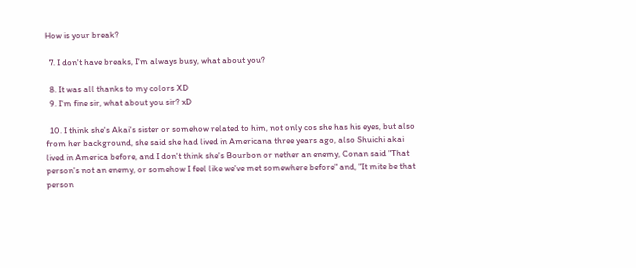How is your break?

  7. I don't have breaks, I'm always busy, what about you?

  8. It was all thanks to my colors XD
  9. I'm fine sir, what about you sir? xD

  10. I think she's Akai's sister or somehow related to him, not only cos she has his eyes, but also from her background, she said she had lived in Americana three years ago, also Shuichi akai lived in America before, and I don't think she's Bourbon or nether an enemy, Conan said "That person's not an enemy, or somehow I feel like we've met somewhere before" and, "It mite be that person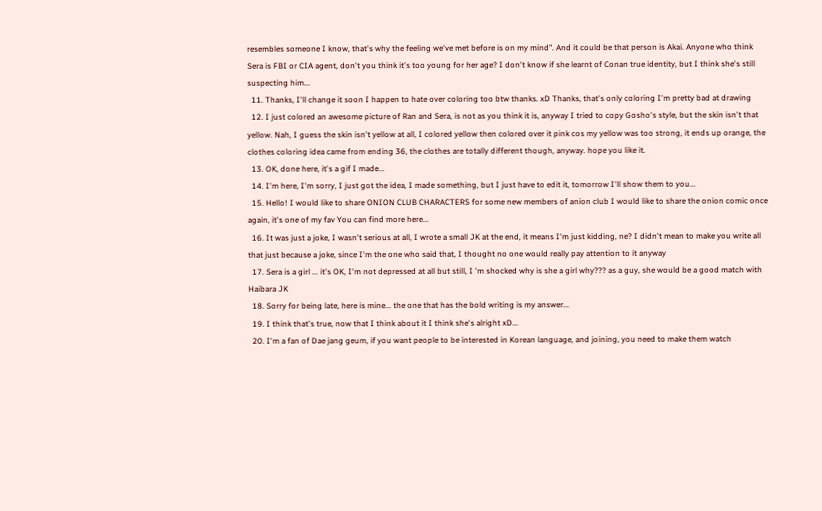resembles someone I know, that's why the feeling we've met before is on my mind". And it could be that person is Akai. Anyone who think Sera is FBI or CIA agent, don't you think it's too young for her age? I don't know if she learnt of Conan true identity, but I think she's still suspecting him...
  11. Thanks, I'll change it soon I happen to hate over coloring too btw thanks. xD Thanks, that's only coloring I'm pretty bad at drawing
  12. I just colored an awesome picture of Ran and Sera, is not as you think it is, anyway I tried to copy Gosho's style, but the skin isn't that yellow. Nah, I guess the skin isn't yellow at all, I colored yellow then colored over it pink cos my yellow was too strong, it ends up orange, the clothes coloring idea came from ending 36, the clothes are totally different though, anyway. hope you like it.
  13. OK, done here, it's a gif I made...
  14. I'm here, I'm sorry, I just got the idea, I made something, but I just have to edit it, tomorrow I'll show them to you...
  15. Hello! I would like to share ONION CLUB CHARACTERS for some new members of anion club I would like to share the onion comic once again, it's one of my fav You can find more here...
  16. It was just a joke, I wasn't serious at all, I wrote a small JK at the end, it means I'm just kidding, ne? I didn't mean to make you write all that just because a joke, since I'm the one who said that, I thought no one would really pay attention to it anyway
  17. Sera is a girl ... it's OK, I'm not depressed at all but still, I 'm shocked why is she a girl why??? as a guy, she would be a good match with Haibara JK
  18. Sorry for being late, here is mine... the one that has the bold writing is my answer...
  19. I think that's true, now that I think about it I think she's alright xD...
  20. I'm a fan of Dae jang geum, if you want people to be interested in Korean language, and joining, you need to make them watch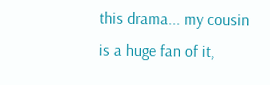this drama... my cousin is a huge fan of it,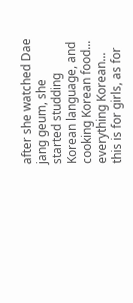after she watched Dae jang geum, she started studding Korean language, and cooking Korean food... everything Korean... this is for girls, as for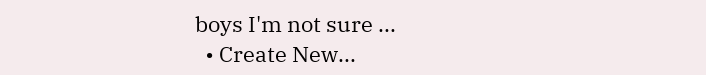boys I'm not sure ...
  • Create New...